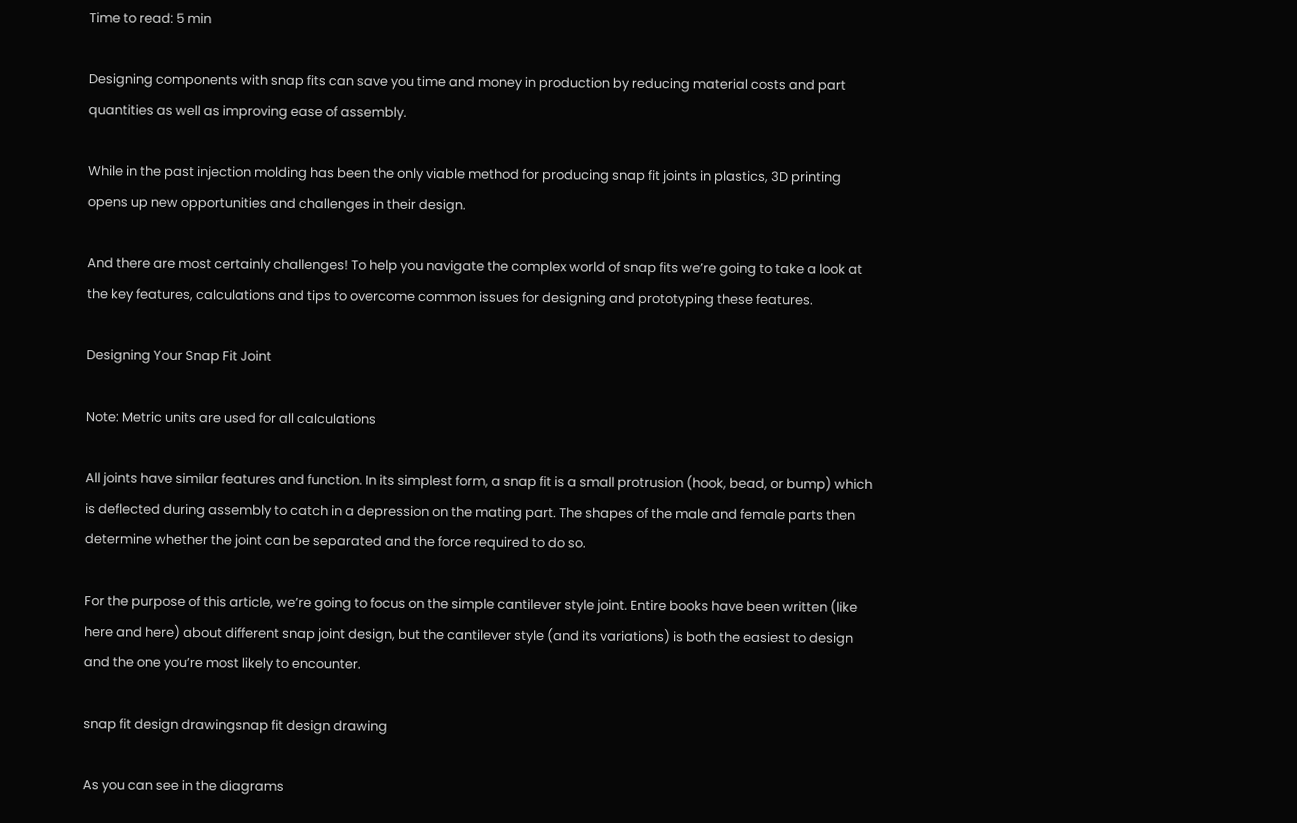Time to read: 5 min

Designing components with snap fits can save you time and money in production by reducing material costs and part quantities as well as improving ease of assembly.

While in the past injection molding has been the only viable method for producing snap fit joints in plastics, 3D printing opens up new opportunities and challenges in their design.

And there are most certainly challenges! To help you navigate the complex world of snap fits we’re going to take a look at the key features, calculations and tips to overcome common issues for designing and prototyping these features.

Designing Your Snap Fit Joint

Note: Metric units are used for all calculations

All joints have similar features and function. In its simplest form, a snap fit is a small protrusion (hook, bead, or bump) which is deflected during assembly to catch in a depression on the mating part. The shapes of the male and female parts then determine whether the joint can be separated and the force required to do so.

For the purpose of this article, we’re going to focus on the simple cantilever style joint. Entire books have been written (like here and here) about different snap joint design, but the cantilever style (and its variations) is both the easiest to design and the one you’re most likely to encounter.

snap fit design drawingsnap fit design drawing

As you can see in the diagrams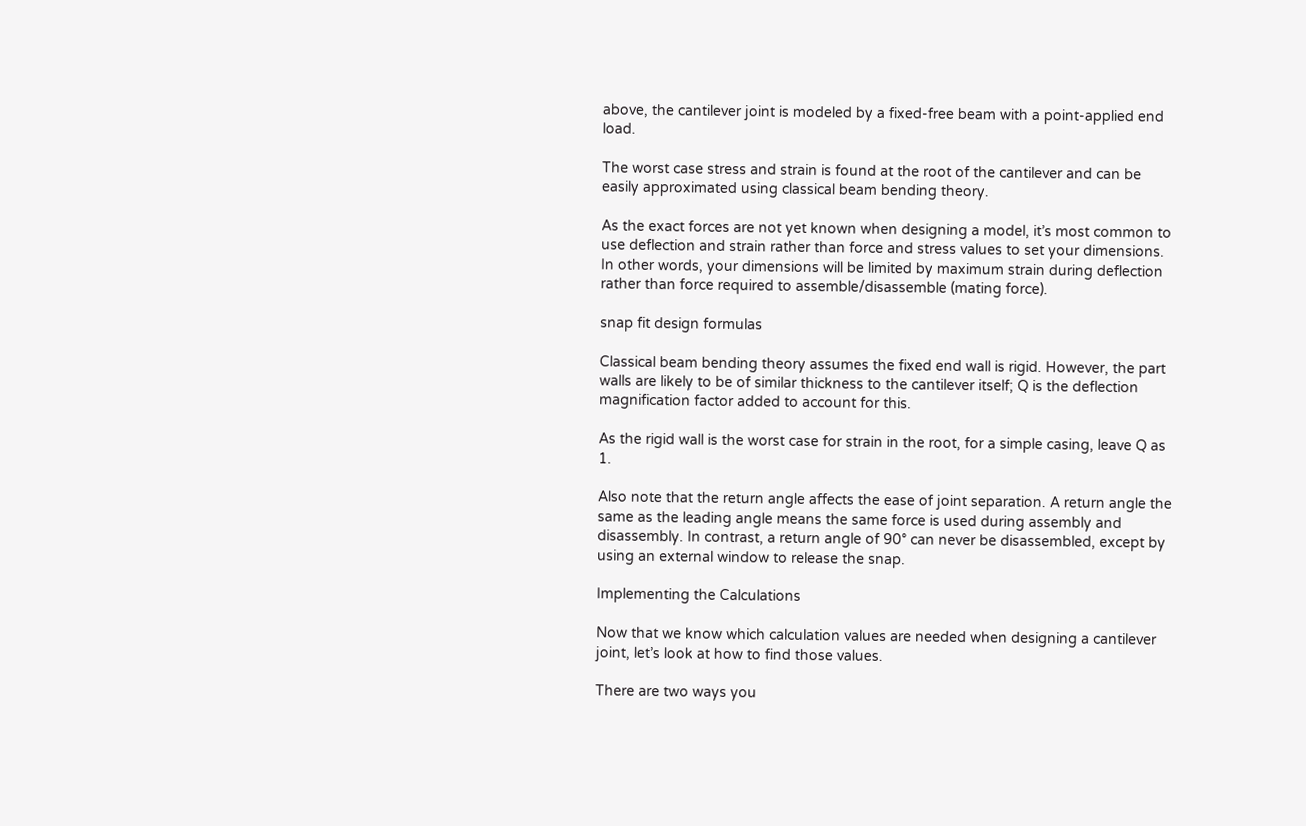above, the cantilever joint is modeled by a fixed-free beam with a point-applied end load.

The worst case stress and strain is found at the root of the cantilever and can be easily approximated using classical beam bending theory.

As the exact forces are not yet known when designing a model, it’s most common to use deflection and strain rather than force and stress values to set your dimensions. In other words, your dimensions will be limited by maximum strain during deflection rather than force required to assemble/disassemble (mating force).

snap fit design formulas

Classical beam bending theory assumes the fixed end wall is rigid. However, the part walls are likely to be of similar thickness to the cantilever itself; Q is the deflection magnification factor added to account for this.

As the rigid wall is the worst case for strain in the root, for a simple casing, leave Q as 1.

Also note that the return angle affects the ease of joint separation. A return angle the same as the leading angle means the same force is used during assembly and disassembly. In contrast, a return angle of 90° can never be disassembled, except by using an external window to release the snap.

Implementing the Calculations

Now that we know which calculation values are needed when designing a cantilever joint, let’s look at how to find those values.

There are two ways you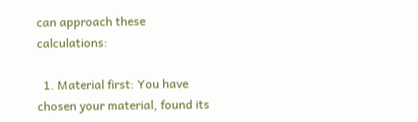can approach these calculations:

  1. Material first: You have chosen your material, found its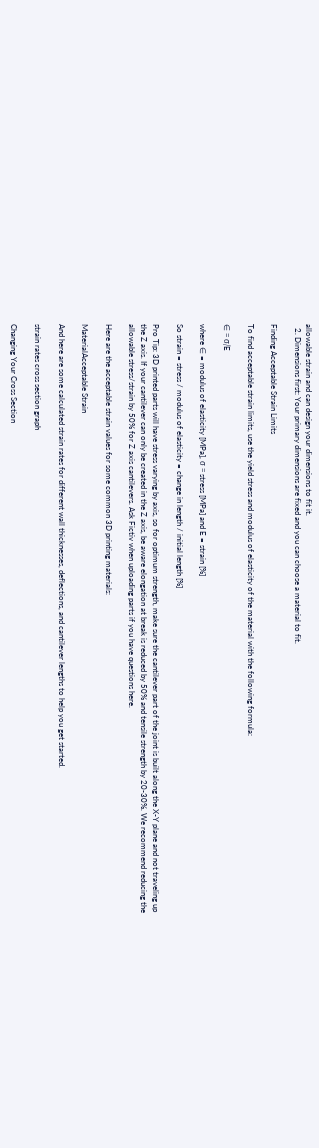allowable strain and can design your dimensions to fit it.
  2. Dimensions first: Your primary dimensions are fixed and you can choose a material to fit.

Finding Acceptable Strain Limits

To find acceptable strain limits, use the yield stress and modulus of elasticity of the material with the following formula:

∈ = σ/E

where ∈ = modulus of elasticity [MPa], σ = stress [MPa] and E = strain [%]

So strain = stress / modulus of elasticity = change in length / initial length [%]

Pro Tip: 3D printed parts will have stress varying by axis, so for optimum strength, make sure the cantilever part of the joint is built along the X-Y plane and not traveling up the Z axis. If your cantilever can only be created in the Z axis, be aware elongation at break is reduced by 50% and tensile strength by 20-30%. We recommend reducing the allowable stress/strain by 50% for Z axis cantilevers. Ask Fictiv when uploading parts if you have questions here.

Here are the acceptable strain values for some common 3D printing materials:

MaterialAcceptable Strain

And here are some calculated strain rates for different wall thicknesses, deflections, and cantilever lengths to help you get started.

strain rates cross section graph

Changing Your Cross Section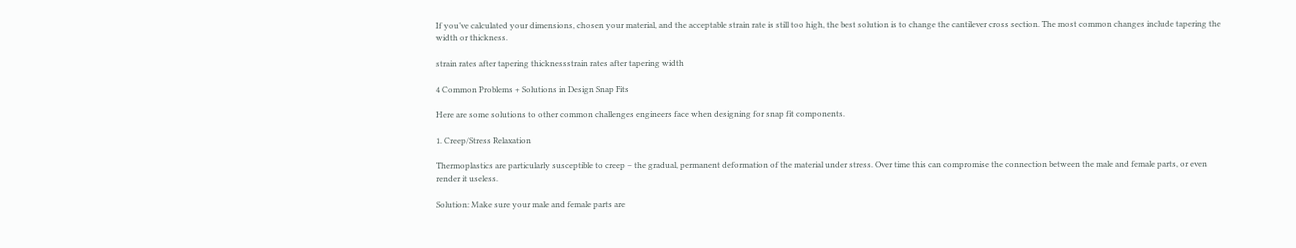If you’ve calculated your dimensions, chosen your material, and the acceptable strain rate is still too high, the best solution is to change the cantilever cross section. The most common changes include tapering the width or thickness.

strain rates after tapering thicknessstrain rates after tapering width

4 Common Problems + Solutions in Design Snap Fits

Here are some solutions to other common challenges engineers face when designing for snap fit components.

1. Creep/Stress Relaxation

Thermoplastics are particularly susceptible to creep – the gradual, permanent deformation of the material under stress. Over time this can compromise the connection between the male and female parts, or even render it useless.

Solution: Make sure your male and female parts are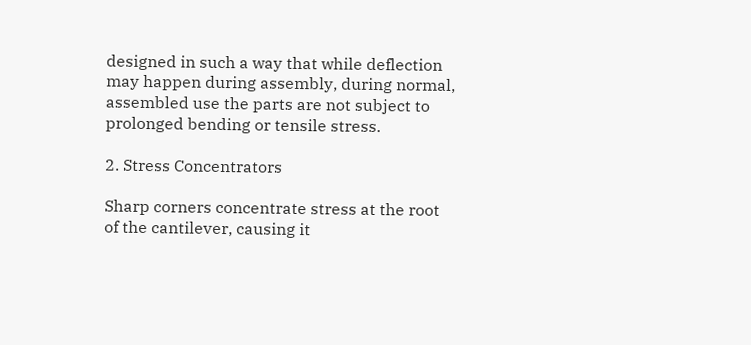designed in such a way that while deflection may happen during assembly, during normal, assembled use the parts are not subject to prolonged bending or tensile stress.

2. Stress Concentrators

Sharp corners concentrate stress at the root of the cantilever, causing it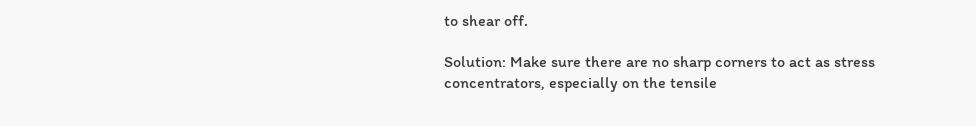to shear off.

Solution: Make sure there are no sharp corners to act as stress concentrators, especially on the tensile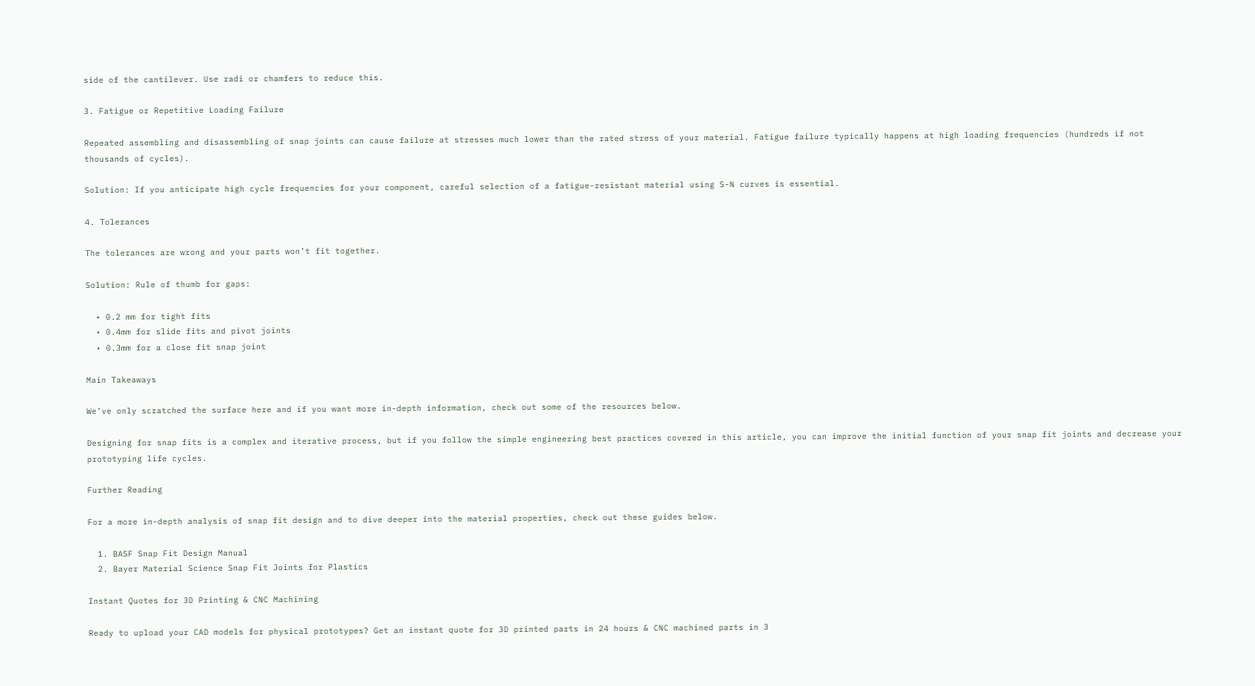side of the cantilever. Use radi or chamfers to reduce this.

3. Fatigue or Repetitive Loading Failure

Repeated assembling and disassembling of snap joints can cause failure at stresses much lower than the rated stress of your material. Fatigue failure typically happens at high loading frequencies (hundreds if not thousands of cycles).

Solution: If you anticipate high cycle frequencies for your component, careful selection of a fatigue-resistant material using S-N curves is essential.

4. Tolerances

The tolerances are wrong and your parts won’t fit together.

Solution: Rule of thumb for gaps:

  • 0.2 mm for tight fits
  • 0.4mm for slide fits and pivot joints
  • 0.3mm for a close fit snap joint

Main Takeaways

We’ve only scratched the surface here and if you want more in-depth information, check out some of the resources below.

Designing for snap fits is a complex and iterative process, but if you follow the simple engineering best practices covered in this article, you can improve the initial function of your snap fit joints and decrease your prototyping life cycles.

Further Reading

For a more in-depth analysis of snap fit design and to dive deeper into the material properties, check out these guides below.

  1. BASF Snap Fit Design Manual
  2. Bayer Material Science Snap Fit Joints for Plastics

Instant Quotes for 3D Printing & CNC Machining

Ready to upload your CAD models for physical prototypes? Get an instant quote for 3D printed parts in 24 hours & CNC machined parts in 3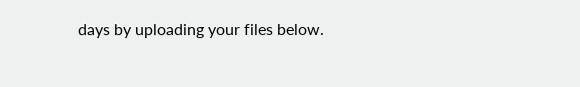days by uploading your files below.